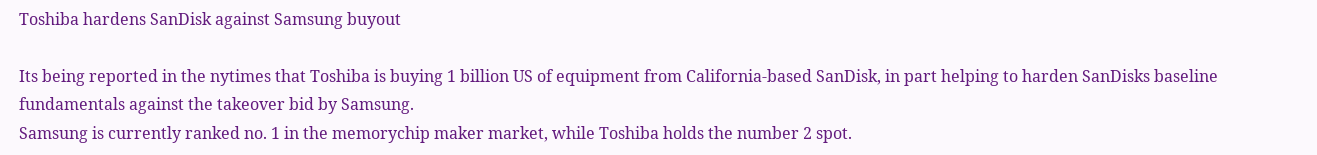Toshiba hardens SanDisk against Samsung buyout

Its being reported in the nytimes that Toshiba is buying 1 billion US of equipment from California-based SanDisk, in part helping to harden SanDisks baseline fundamentals against the takeover bid by Samsung.
Samsung is currently ranked no. 1 in the memorychip maker market, while Toshiba holds the number 2 spot.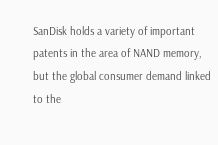SanDisk holds a variety of important patents in the area of NAND memory, but the global consumer demand linked to the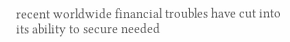recent worldwide financial troubles have cut into its ability to secure needed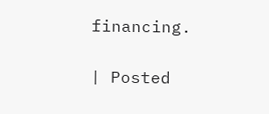financing.

| Posted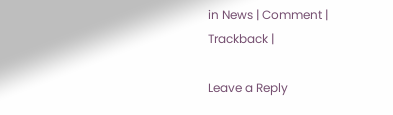in News | Comment | Trackback |

Leave a Reply